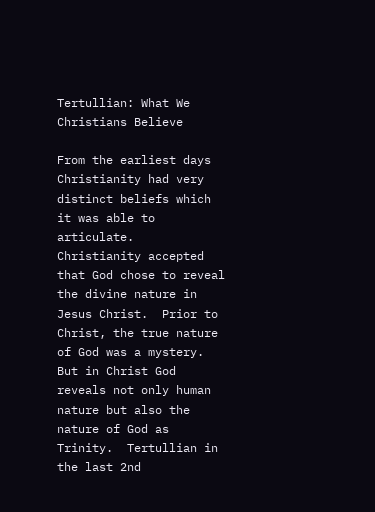Tertullian: What We Christians Believe

From the earliest days Christianity had very distinct beliefs which it was able to articulate.  Christianity accepted that God chose to reveal the divine nature in Jesus Christ.  Prior to Christ, the true nature of God was a mystery.  But in Christ God reveals not only human nature but also the nature of God as Trinity.  Tertullian in the last 2nd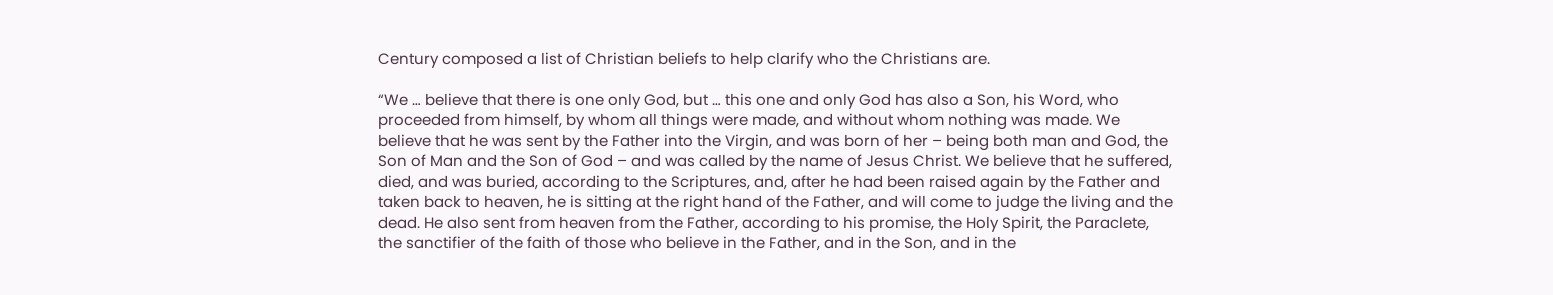Century composed a list of Christian beliefs to help clarify who the Christians are.

“We … believe that there is one only God, but … this one and only God has also a Son, his Word, who proceeded from himself, by whom all things were made, and without whom nothing was made. We believe that he was sent by the Father into the Virgin, and was born of her – being both man and God, the Son of Man and the Son of God – and was called by the name of Jesus Christ. We believe that he suffered, died, and was buried, according to the Scriptures, and, after he had been raised again by the Father and taken back to heaven, he is sitting at the right hand of the Father, and will come to judge the living and the dead. He also sent from heaven from the Father, according to his promise, the Holy Spirit, the Paraclete, the sanctifier of the faith of those who believe in the Father, and in the Son, and in the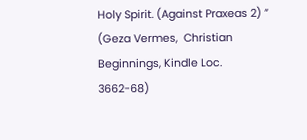Holy Spirit. (Against Praxeas 2) ”  (Geza Vermes,  Christian Beginnings, Kindle Loc. 3662-68)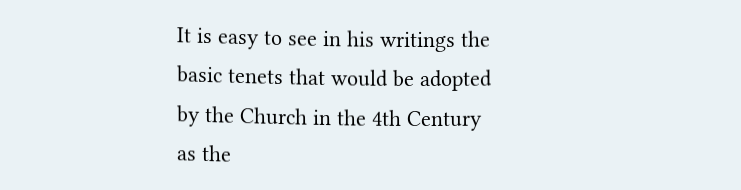It is easy to see in his writings the basic tenets that would be adopted by the Church in the 4th Century as the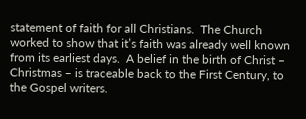statement of faith for all Christians.  The Church worked to show that it’s faith was already well known from its earliest days.  A belief in the birth of Christ – Christmas – is traceable back to the First Century, to the Gospel writers.